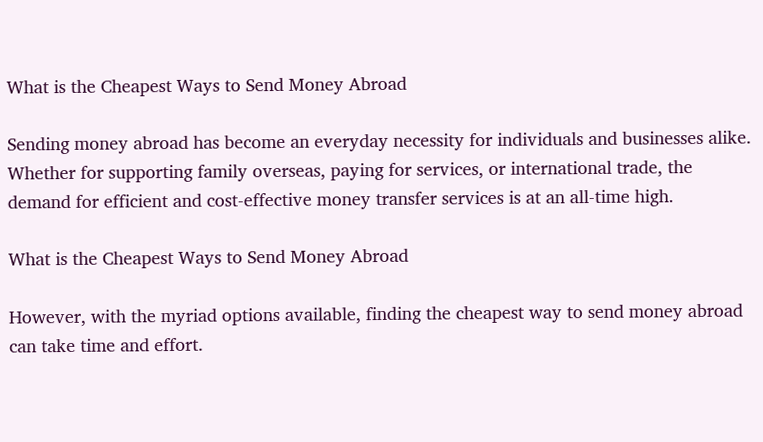What is the Cheapest Ways to Send Money Abroad

Sending money abroad has become an everyday necessity for individuals and businesses alike. Whether for supporting family overseas, paying for services, or international trade, the demand for efficient and cost-effective money transfer services is at an all-time high.

What is the Cheapest Ways to Send Money Abroad

However, with the myriad options available, finding the cheapest way to send money abroad can take time and effort.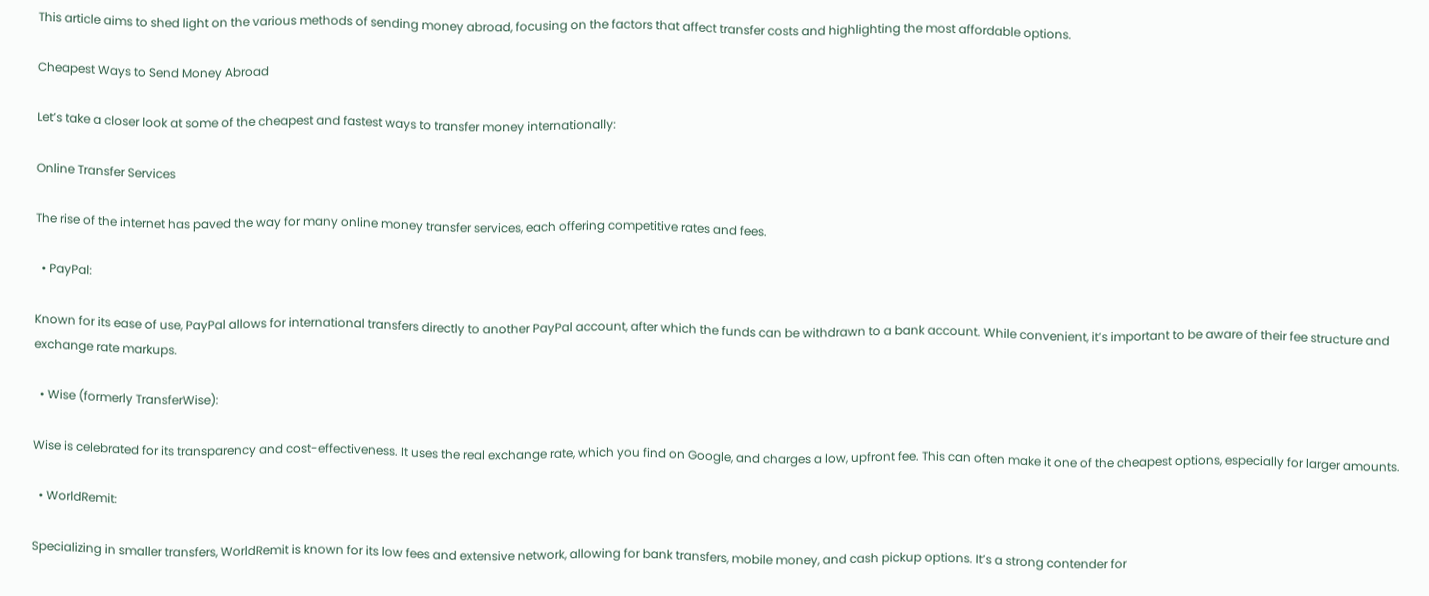This article aims to shed light on the various methods of sending money abroad, focusing on the factors that affect transfer costs and highlighting the most affordable options.

Cheapest Ways to Send Money Abroad

Let’s take a closer look at some of the cheapest and fastest ways to transfer money internationally:

Online Transfer Services

The rise of the internet has paved the way for many online money transfer services, each offering competitive rates and fees.

  • PayPal:

Known for its ease of use, PayPal allows for international transfers directly to another PayPal account, after which the funds can be withdrawn to a bank account. While convenient, it’s important to be aware of their fee structure and exchange rate markups.

  • Wise (formerly TransferWise):

Wise is celebrated for its transparency and cost-effectiveness. It uses the real exchange rate, which you find on Google, and charges a low, upfront fee. This can often make it one of the cheapest options, especially for larger amounts.

  • WorldRemit:

Specializing in smaller transfers, WorldRemit is known for its low fees and extensive network, allowing for bank transfers, mobile money, and cash pickup options. It’s a strong contender for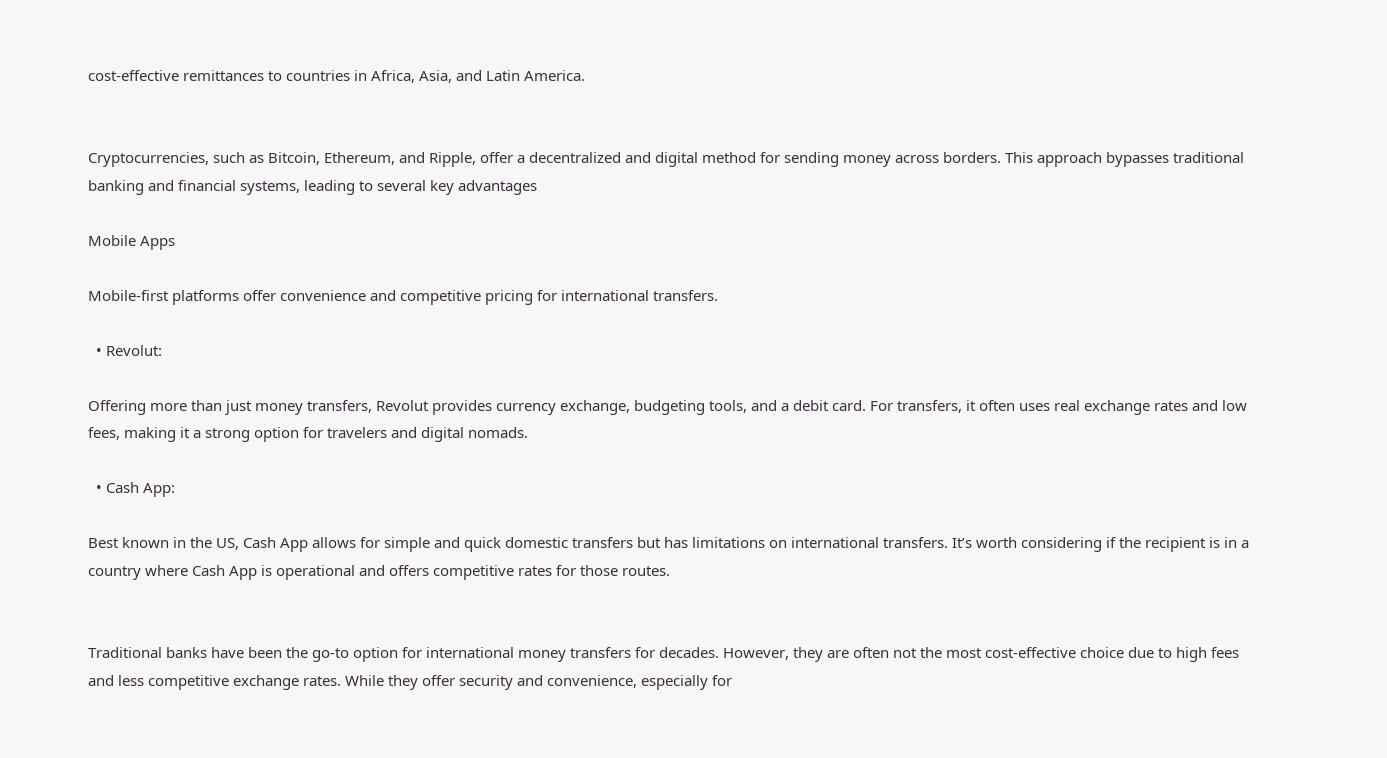cost-effective remittances to countries in Africa, Asia, and Latin America.


Cryptocurrencies, such as Bitcoin, Ethereum, and Ripple, offer a decentralized and digital method for sending money across borders. This approach bypasses traditional banking and financial systems, leading to several key advantages

Mobile Apps

Mobile-first platforms offer convenience and competitive pricing for international transfers.

  • Revolut:

Offering more than just money transfers, Revolut provides currency exchange, budgeting tools, and a debit card. For transfers, it often uses real exchange rates and low fees, making it a strong option for travelers and digital nomads.

  • Cash App:

Best known in the US, Cash App allows for simple and quick domestic transfers but has limitations on international transfers. It’s worth considering if the recipient is in a country where Cash App is operational and offers competitive rates for those routes.


Traditional banks have been the go-to option for international money transfers for decades. However, they are often not the most cost-effective choice due to high fees and less competitive exchange rates. While they offer security and convenience, especially for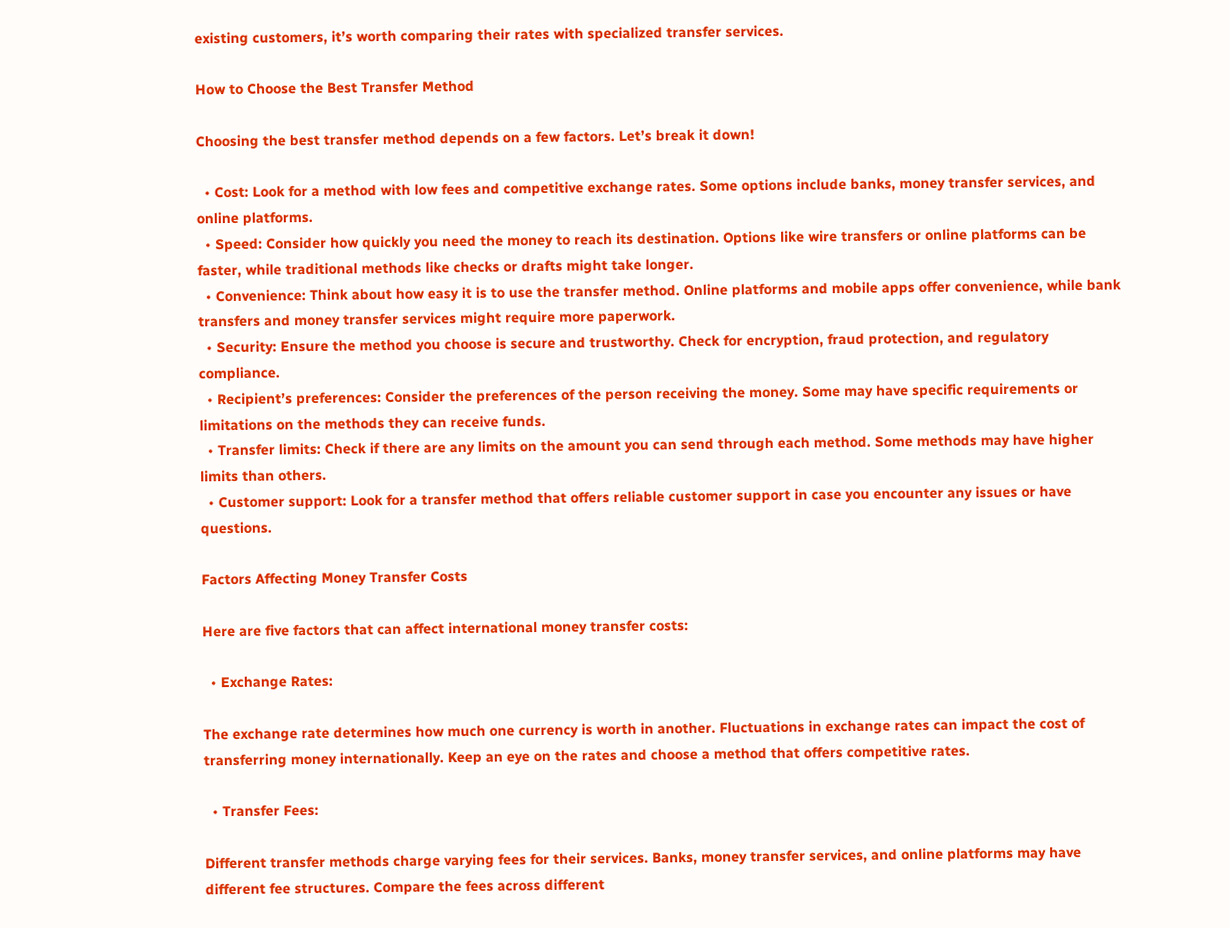existing customers, it’s worth comparing their rates with specialized transfer services.

How to Choose the Best Transfer Method

Choosing the best transfer method depends on a few factors. Let’s break it down!

  • Cost: Look for a method with low fees and competitive exchange rates. Some options include banks, money transfer services, and online platforms.
  • Speed: Consider how quickly you need the money to reach its destination. Options like wire transfers or online platforms can be faster, while traditional methods like checks or drafts might take longer.
  • Convenience: Think about how easy it is to use the transfer method. Online platforms and mobile apps offer convenience, while bank transfers and money transfer services might require more paperwork.
  • Security: Ensure the method you choose is secure and trustworthy. Check for encryption, fraud protection, and regulatory compliance.
  • Recipient’s preferences: Consider the preferences of the person receiving the money. Some may have specific requirements or limitations on the methods they can receive funds.
  • Transfer limits: Check if there are any limits on the amount you can send through each method. Some methods may have higher limits than others.
  • Customer support: Look for a transfer method that offers reliable customer support in case you encounter any issues or have questions.

Factors Affecting Money Transfer Costs

Here are five factors that can affect international money transfer costs:

  • Exchange Rates:

The exchange rate determines how much one currency is worth in another. Fluctuations in exchange rates can impact the cost of transferring money internationally. Keep an eye on the rates and choose a method that offers competitive rates.

  • Transfer Fees:

Different transfer methods charge varying fees for their services. Banks, money transfer services, and online platforms may have different fee structures. Compare the fees across different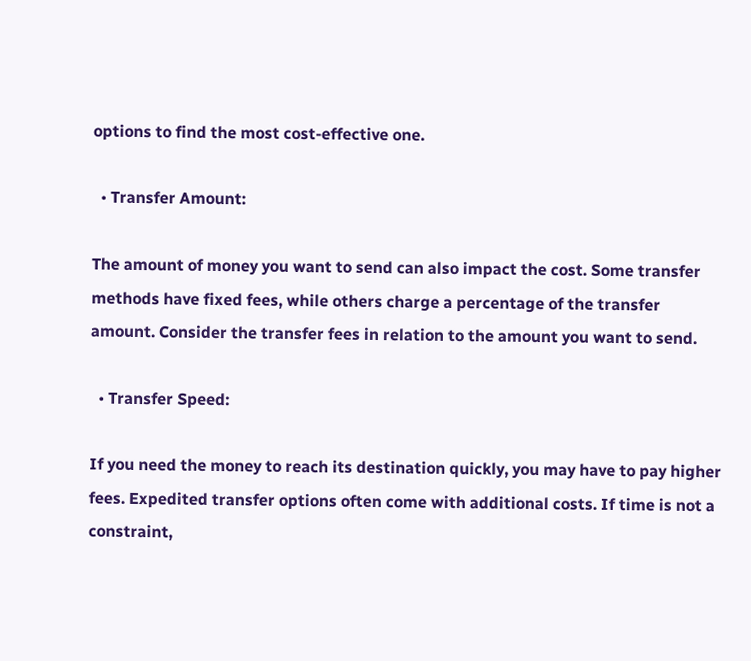options to find the most cost-effective one.

  • Transfer Amount:

The amount of money you want to send can also impact the cost. Some transfer methods have fixed fees, while others charge a percentage of the transfer amount. Consider the transfer fees in relation to the amount you want to send.

  • Transfer Speed:

If you need the money to reach its destination quickly, you may have to pay higher fees. Expedited transfer options often come with additional costs. If time is not a constraint,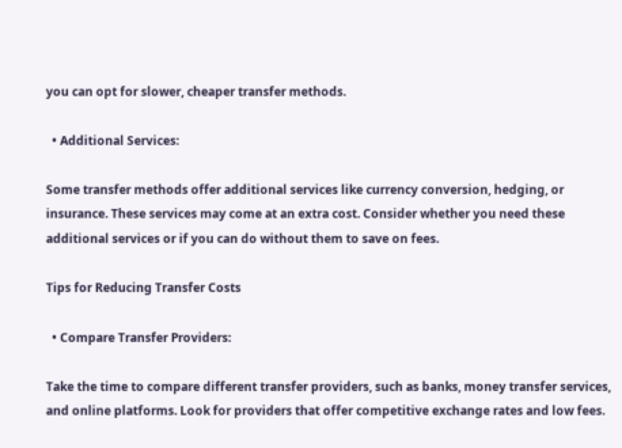you can opt for slower, cheaper transfer methods.

  • Additional Services:

Some transfer methods offer additional services like currency conversion, hedging, or insurance. These services may come at an extra cost. Consider whether you need these additional services or if you can do without them to save on fees.

Tips for Reducing Transfer Costs

  • Compare Transfer Providers:

Take the time to compare different transfer providers, such as banks, money transfer services, and online platforms. Look for providers that offer competitive exchange rates and low fees.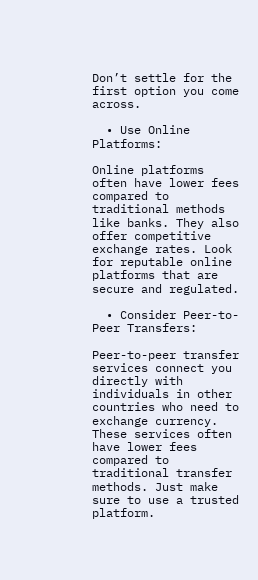Don’t settle for the first option you come across.

  • Use Online Platforms:

Online platforms often have lower fees compared to traditional methods like banks. They also offer competitive exchange rates. Look for reputable online platforms that are secure and regulated.

  • Consider Peer-to-Peer Transfers:

Peer-to-peer transfer services connect you directly with individuals in other countries who need to exchange currency. These services often have lower fees compared to traditional transfer methods. Just make sure to use a trusted platform.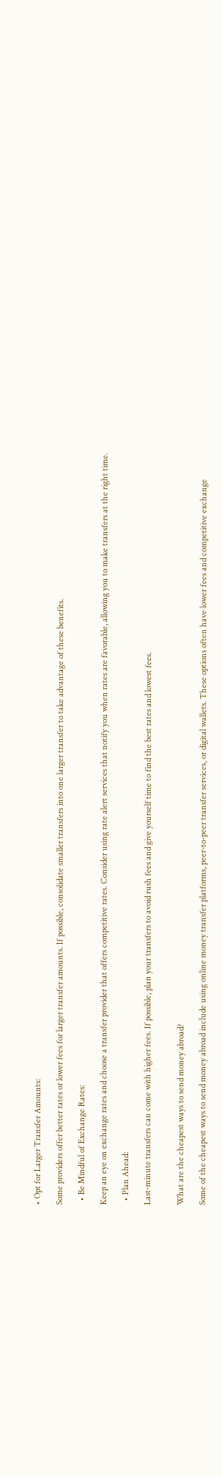• Opt for Larger Transfer Amounts:

Some providers offer better rates or lower fees for larger transfer amounts. If possible, consolidate smaller transfers into one larger transfer to take advantage of these benefits.

  • Be Mindful of Exchange Rates:

Keep an eye on exchange rates and choose a transfer provider that offers competitive rates. Consider using rate alert services that notify you when rates are favorable, allowing you to make transfers at the right time.

  • Plan Ahead:

Last-minute transfers can come with higher fees. If possible, plan your transfers to avoid rush fees and give yourself time to find the best rates and lowest fees.


What are the cheapest ways to send money abroad?

Some of the cheapest ways to send money abroad include using online money transfer platforms, peer-to-peer transfer services, or digital wallets. These options often have lower fees and competitive exchange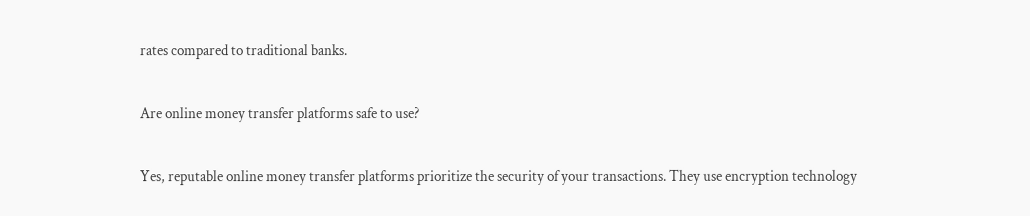rates compared to traditional banks.

Are online money transfer platforms safe to use?

Yes, reputable online money transfer platforms prioritize the security of your transactions. They use encryption technology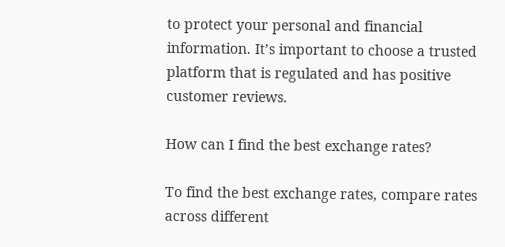to protect your personal and financial information. It’s important to choose a trusted platform that is regulated and has positive customer reviews.

How can I find the best exchange rates?

To find the best exchange rates, compare rates across different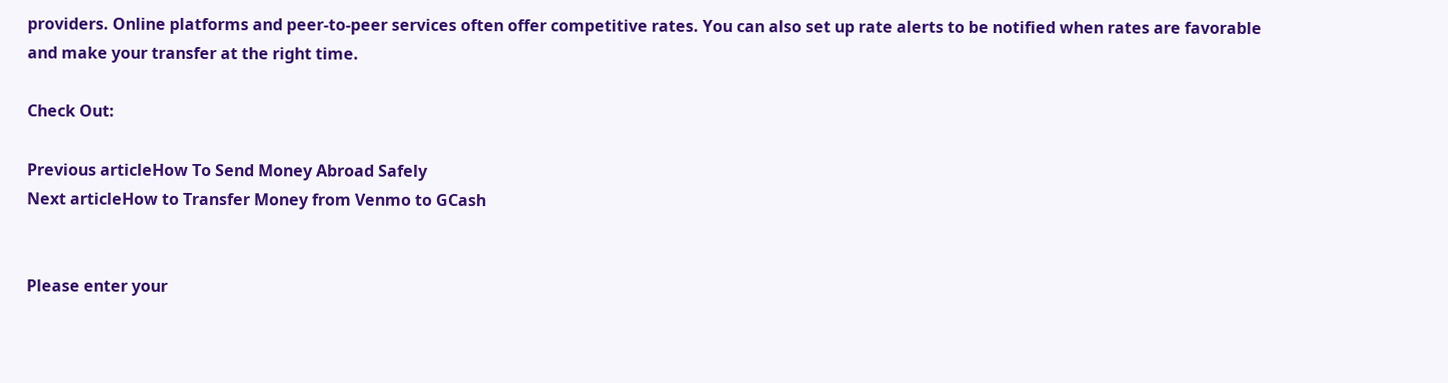providers. Online platforms and peer-to-peer services often offer competitive rates. You can also set up rate alerts to be notified when rates are favorable and make your transfer at the right time.

Check Out:

Previous articleHow To Send Money Abroad Safely
Next articleHow to Transfer Money from Venmo to GCash


Please enter your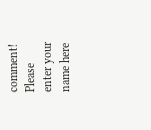comment!
Please enter your name here